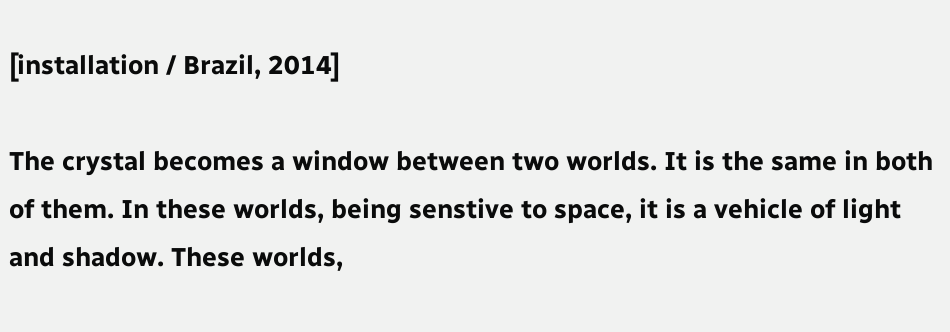[installation / Brazil, 2014]

The crystal becomes a window between two worlds. It is the same in both of them. In these worlds, being senstive to space, it is a vehicle of light and shadow. These worlds,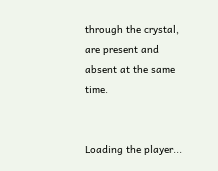through the crystal, are present and absent at the same time.


Loading the player...